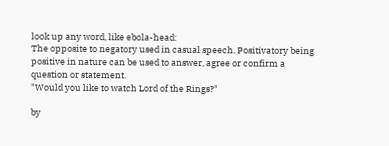look up any word, like ebola-head:
The opposite to negatory used in casual speech. Positivatory being positive in nature can be used to answer, agree or confirm a question or statement.
"Would you like to watch Lord of the Rings?"

by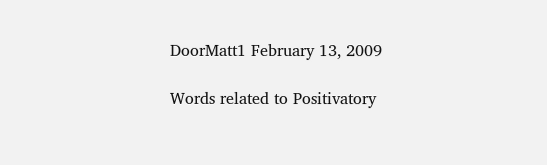DoorMatt1 February 13, 2009

Words related to Positivatory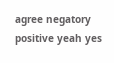agree negatory positive yeah yes